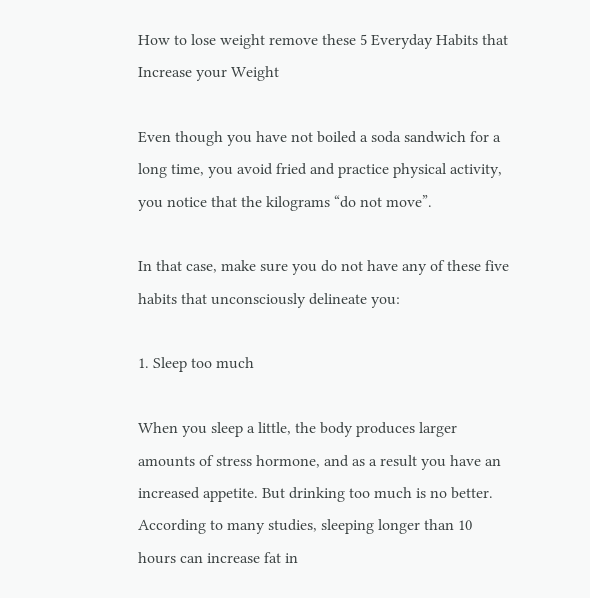How to lose weight remove these 5 Everyday Habits that Increase your Weight

Even though you have not boiled a soda sandwich for a long time, you avoid fried and practice physical activity, you notice that the kilograms “do not move”.

In that case, make sure you do not have any of these five habits that unconsciously delineate you:

1. Sleep too much

When you sleep a little, the body produces larger amounts of stress hormone, and as a result you have an increased appetite. But drinking too much is no better. According to many studies, sleeping longer than 10 hours can increase fat in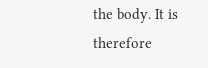the body. It is therefore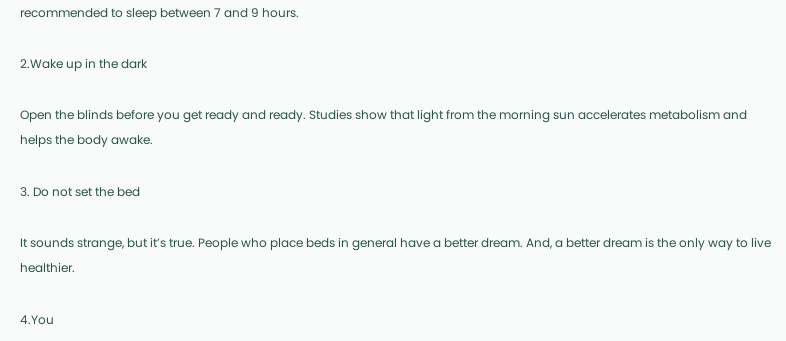recommended to sleep between 7 and 9 hours.

2.Wake up in the dark

Open the blinds before you get ready and ready. Studies show that light from the morning sun accelerates metabolism and helps the body awake.

3. Do not set the bed

It sounds strange, but it’s true. People who place beds in general have a better dream. And, a better dream is the only way to live healthier.

4.You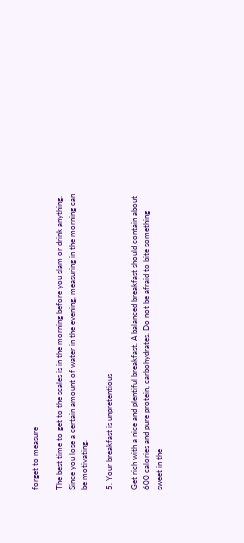forget to measure

The best time to get to the scales is in the morning before you slam or drink anything. Since you lose a certain amount of water in the evening, measuring in the morning can be motivating.

5. Your breakfast is unpretentious

Get rich with a nice and plentiful breakfast. A balanced breakfast should contain about 600 calories and pure protein, carbohydrates. Do not be afraid to bite something sweet in the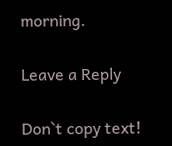morning.

Leave a Reply

Don`t copy text!